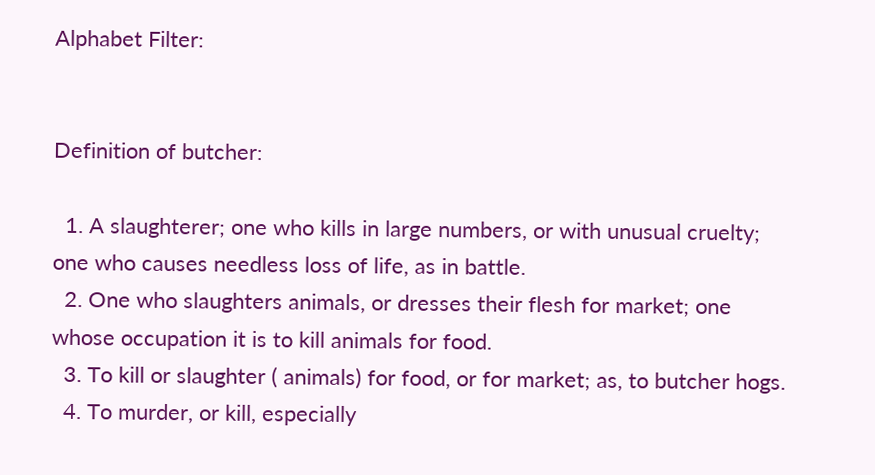Alphabet Filter:


Definition of butcher:

  1. A slaughterer; one who kills in large numbers, or with unusual cruelty; one who causes needless loss of life, as in battle.
  2. One who slaughters animals, or dresses their flesh for market; one whose occupation it is to kill animals for food.
  3. To kill or slaughter ( animals) for food, or for market; as, to butcher hogs.
  4. To murder, or kill, especially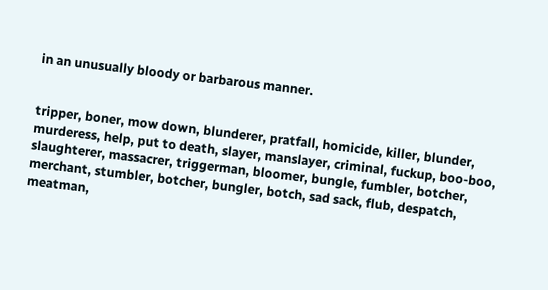in an unusually bloody or barbarous manner.


tripper, boner, mow down, blunderer, pratfall, homicide, killer, blunder, murderess, help, put to death, slayer, manslayer, criminal, fuckup, boo-boo, slaughterer, massacrer, triggerman, bloomer, bungle, fumbler, botcher, merchant, stumbler, botcher, bungler, botch, sad sack, flub, despatch, meatman,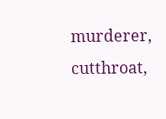murderer, cutthroat,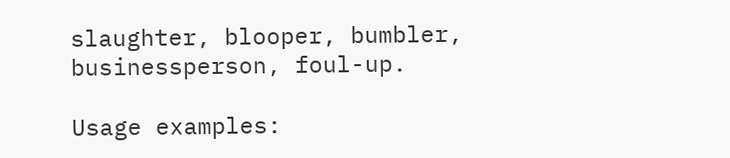slaughter, blooper, bumbler, businessperson, foul-up.

Usage examples: